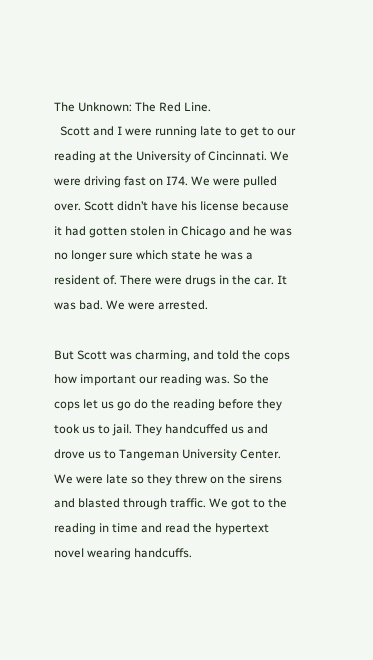The Unknown: The Red Line.
  Scott and I were running late to get to our reading at the University of Cincinnati. We were driving fast on I74. We were pulled over. Scott didn’t have his license because it had gotten stolen in Chicago and he was no longer sure which state he was a resident of. There were drugs in the car. It was bad. We were arrested.

But Scott was charming, and told the cops how important our reading was. So the cops let us go do the reading before they took us to jail. They handcuffed us and drove us to Tangeman University Center. We were late so they threw on the sirens and blasted through traffic. We got to the reading in time and read the hypertext novel wearing handcuffs.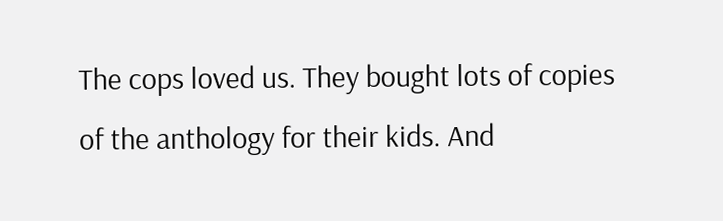The cops loved us. They bought lots of copies of the anthology for their kids. And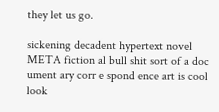they let us go.

sickening decadent hypertext novel META fiction al bull shit sort of a doc ument ary corr e spond ence art is cool look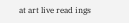at art live read ings